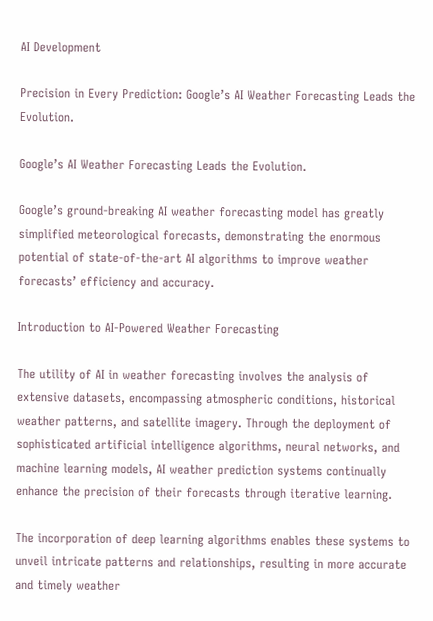AI Development

Precision in Every Prediction: Google’s AI Weather Forecasting Leads the Evolution.

Google’s AI Weather Forecasting Leads the Evolution.

Google’s ground-breaking AI weather forecasting model has greatly simplified meteorological forecasts, demonstrating the enormous potential of state-of-the-art AI algorithms to improve weather forecasts’ efficiency and accuracy.

Introduction to AI-Powered Weather Forecasting

The utility of AI in weather forecasting involves the analysis of extensive datasets, encompassing atmospheric conditions, historical weather patterns, and satellite imagery. Through the deployment of sophisticated artificial intelligence algorithms, neural networks, and machine learning models, AI weather prediction systems continually enhance the precision of their forecasts through iterative learning.

The incorporation of deep learning algorithms enables these systems to unveil intricate patterns and relationships, resulting in more accurate and timely weather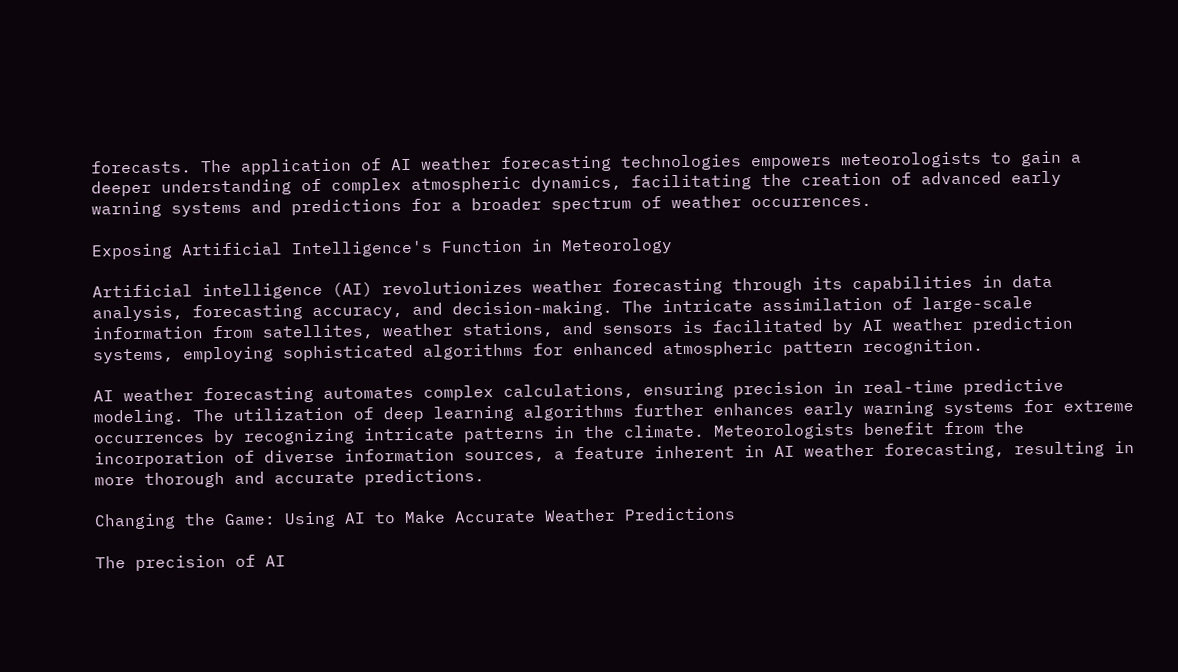forecasts. The application of AI weather forecasting technologies empowers meteorologists to gain a deeper understanding of complex atmospheric dynamics, facilitating the creation of advanced early warning systems and predictions for a broader spectrum of weather occurrences.

Exposing Artificial Intelligence's Function in Meteorology

Artificial intelligence (AI) revolutionizes weather forecasting through its capabilities in data analysis, forecasting accuracy, and decision-making. The intricate assimilation of large-scale information from satellites, weather stations, and sensors is facilitated by AI weather prediction systems, employing sophisticated algorithms for enhanced atmospheric pattern recognition.

AI weather forecasting automates complex calculations, ensuring precision in real-time predictive modeling. The utilization of deep learning algorithms further enhances early warning systems for extreme occurrences by recognizing intricate patterns in the climate. Meteorologists benefit from the incorporation of diverse information sources, a feature inherent in AI weather forecasting, resulting in more thorough and accurate predictions.

Changing the Game: Using AI to Make Accurate Weather Predictions

The precision of AI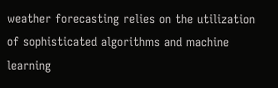weather forecasting relies on the utilization of sophisticated algorithms and machine learning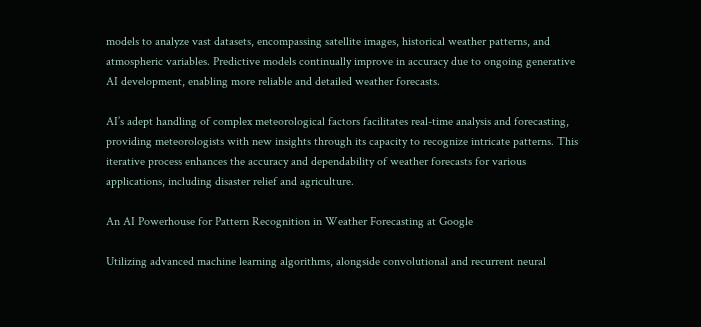models to analyze vast datasets, encompassing satellite images, historical weather patterns, and atmospheric variables. Predictive models continually improve in accuracy due to ongoing generative AI development, enabling more reliable and detailed weather forecasts.

AI’s adept handling of complex meteorological factors facilitates real-time analysis and forecasting, providing meteorologists with new insights through its capacity to recognize intricate patterns. This iterative process enhances the accuracy and dependability of weather forecasts for various applications, including disaster relief and agriculture.

An AI Powerhouse for Pattern Recognition in Weather Forecasting at Google

Utilizing advanced machine learning algorithms, alongside convolutional and recurrent neural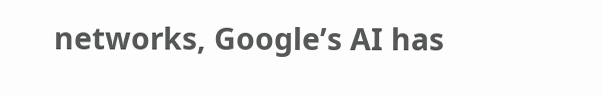networks, Google’s AI has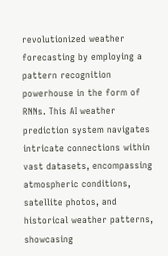revolutionized weather forecasting by employing a pattern recognition powerhouse in the form of RNNs. This AI weather prediction system navigates intricate connections within vast datasets, encompassing atmospheric conditions, satellite photos, and historical weather patterns, showcasing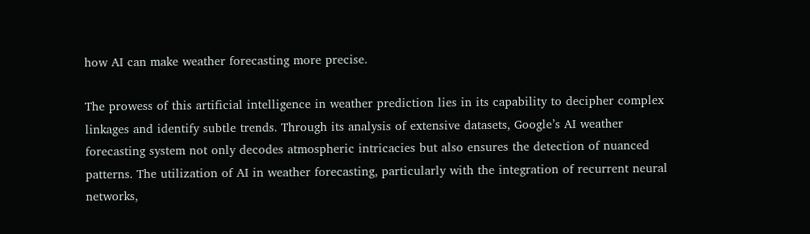how AI can make weather forecasting more precise.

The prowess of this artificial intelligence in weather prediction lies in its capability to decipher complex linkages and identify subtle trends. Through its analysis of extensive datasets, Google’s AI weather forecasting system not only decodes atmospheric intricacies but also ensures the detection of nuanced patterns. The utilization of AI in weather forecasting, particularly with the integration of recurrent neural networks,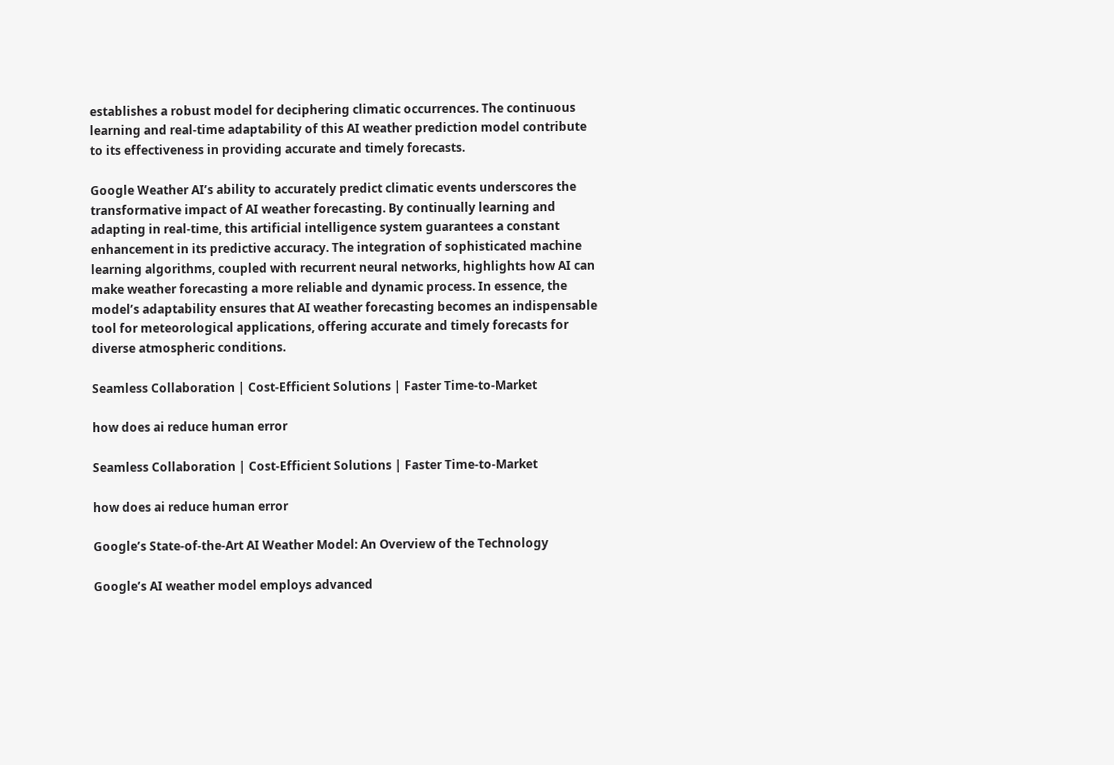establishes a robust model for deciphering climatic occurrences. The continuous learning and real-time adaptability of this AI weather prediction model contribute to its effectiveness in providing accurate and timely forecasts.

Google Weather AI’s ability to accurately predict climatic events underscores the transformative impact of AI weather forecasting. By continually learning and adapting in real-time, this artificial intelligence system guarantees a constant enhancement in its predictive accuracy. The integration of sophisticated machine learning algorithms, coupled with recurrent neural networks, highlights how AI can make weather forecasting a more reliable and dynamic process. In essence, the model’s adaptability ensures that AI weather forecasting becomes an indispensable tool for meteorological applications, offering accurate and timely forecasts for diverse atmospheric conditions.

Seamless Collaboration | Cost-Efficient Solutions | Faster Time-to-Market

how does ai reduce human error

Seamless Collaboration | Cost-Efficient Solutions | Faster Time-to-Market

how does ai reduce human error

Google’s State-of-the-Art AI Weather Model: An Overview of the Technology

Google’s AI weather model employs advanced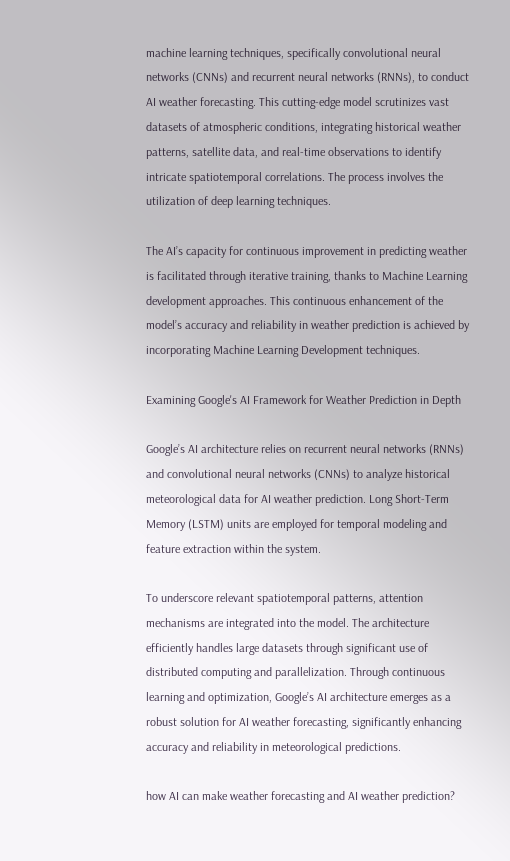machine learning techniques, specifically convolutional neural networks (CNNs) and recurrent neural networks (RNNs), to conduct AI weather forecasting. This cutting-edge model scrutinizes vast datasets of atmospheric conditions, integrating historical weather patterns, satellite data, and real-time observations to identify intricate spatiotemporal correlations. The process involves the utilization of deep learning techniques.

The AI’s capacity for continuous improvement in predicting weather is facilitated through iterative training, thanks to Machine Learning development approaches. This continuous enhancement of the model’s accuracy and reliability in weather prediction is achieved by incorporating Machine Learning Development techniques.

Examining Google's AI Framework for Weather Prediction in Depth

Google’s AI architecture relies on recurrent neural networks (RNNs) and convolutional neural networks (CNNs) to analyze historical meteorological data for AI weather prediction. Long Short-Term Memory (LSTM) units are employed for temporal modeling and feature extraction within the system.

To underscore relevant spatiotemporal patterns, attention mechanisms are integrated into the model. The architecture efficiently handles large datasets through significant use of distributed computing and parallelization. Through continuous learning and optimization, Google’s AI architecture emerges as a robust solution for AI weather forecasting, significantly enhancing accuracy and reliability in meteorological predictions.

how AI can make weather forecasting and AI weather prediction?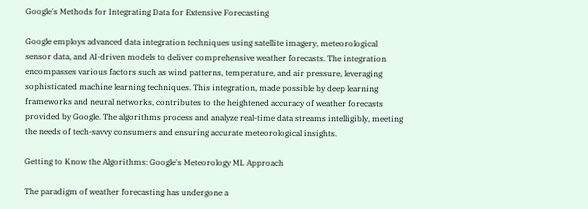Google's Methods for Integrating Data for Extensive Forecasting

Google employs advanced data integration techniques using satellite imagery, meteorological sensor data, and AI-driven models to deliver comprehensive weather forecasts. The integration encompasses various factors such as wind patterns, temperature, and air pressure, leveraging sophisticated machine learning techniques. This integration, made possible by deep learning frameworks and neural networks, contributes to the heightened accuracy of weather forecasts provided by Google. The algorithms process and analyze real-time data streams intelligibly, meeting the needs of tech-savvy consumers and ensuring accurate meteorological insights.

Getting to Know the Algorithms: Google's Meteorology ML Approach

The paradigm of weather forecasting has undergone a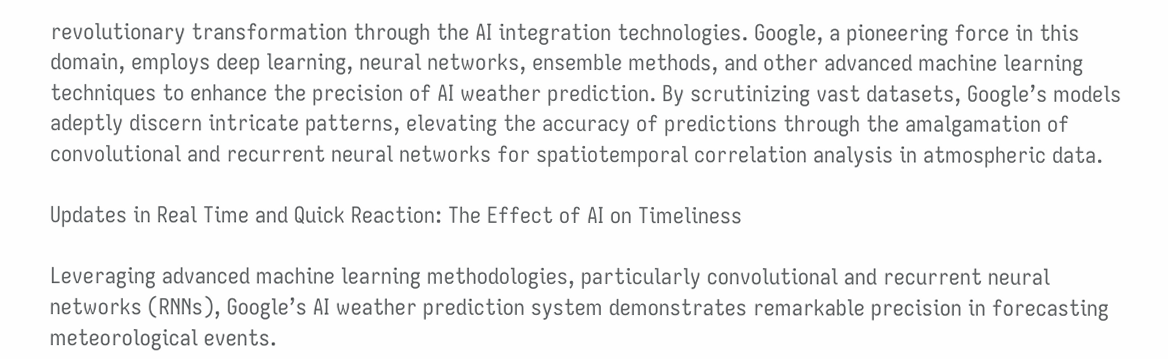revolutionary transformation through the AI integration technologies. Google, a pioneering force in this domain, employs deep learning, neural networks, ensemble methods, and other advanced machine learning techniques to enhance the precision of AI weather prediction. By scrutinizing vast datasets, Google’s models adeptly discern intricate patterns, elevating the accuracy of predictions through the amalgamation of convolutional and recurrent neural networks for spatiotemporal correlation analysis in atmospheric data.

Updates in Real Time and Quick Reaction: The Effect of AI on Timeliness

Leveraging advanced machine learning methodologies, particularly convolutional and recurrent neural networks (RNNs), Google’s AI weather prediction system demonstrates remarkable precision in forecasting meteorological events.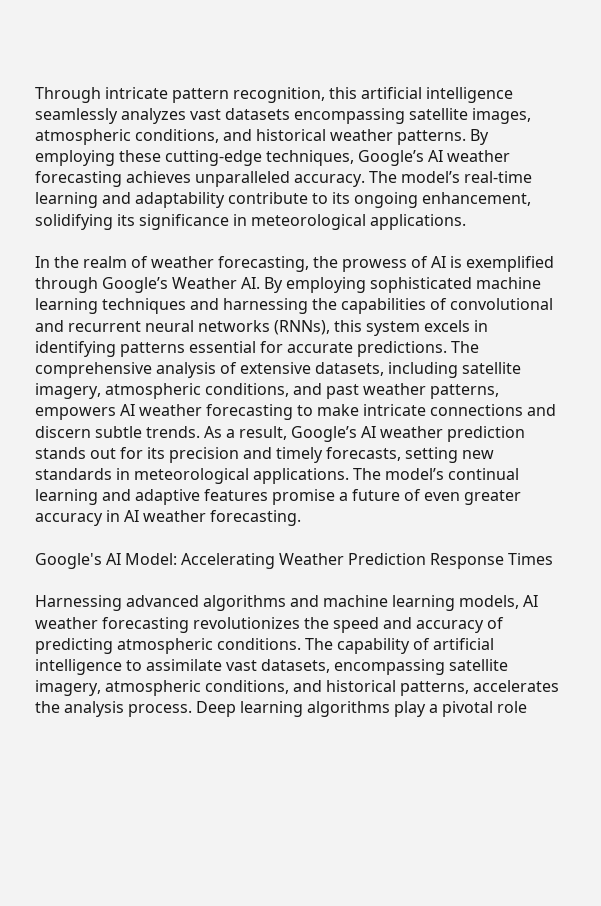Through intricate pattern recognition, this artificial intelligence seamlessly analyzes vast datasets encompassing satellite images, atmospheric conditions, and historical weather patterns. By employing these cutting-edge techniques, Google’s AI weather forecasting achieves unparalleled accuracy. The model’s real-time learning and adaptability contribute to its ongoing enhancement, solidifying its significance in meteorological applications.

In the realm of weather forecasting, the prowess of AI is exemplified through Google’s Weather AI. By employing sophisticated machine learning techniques and harnessing the capabilities of convolutional and recurrent neural networks (RNNs), this system excels in identifying patterns essential for accurate predictions. The comprehensive analysis of extensive datasets, including satellite imagery, atmospheric conditions, and past weather patterns, empowers AI weather forecasting to make intricate connections and discern subtle trends. As a result, Google’s AI weather prediction stands out for its precision and timely forecasts, setting new standards in meteorological applications. The model’s continual learning and adaptive features promise a future of even greater accuracy in AI weather forecasting.

Google's AI Model: Accelerating Weather Prediction Response Times

Harnessing advanced algorithms and machine learning models, AI weather forecasting revolutionizes the speed and accuracy of predicting atmospheric conditions. The capability of artificial intelligence to assimilate vast datasets, encompassing satellite imagery, atmospheric conditions, and historical patterns, accelerates the analysis process. Deep learning algorithms play a pivotal role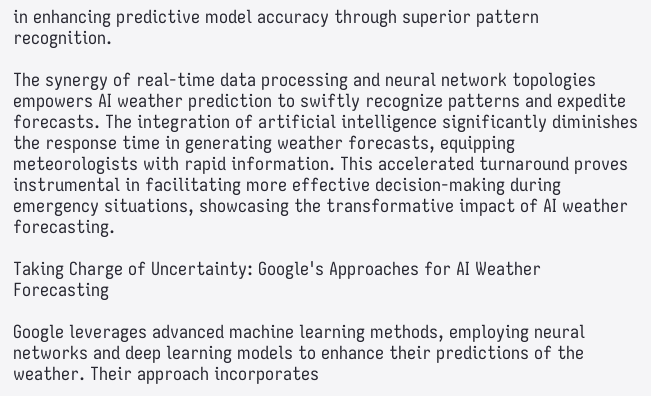in enhancing predictive model accuracy through superior pattern recognition.

The synergy of real-time data processing and neural network topologies empowers AI weather prediction to swiftly recognize patterns and expedite forecasts. The integration of artificial intelligence significantly diminishes the response time in generating weather forecasts, equipping meteorologists with rapid information. This accelerated turnaround proves instrumental in facilitating more effective decision-making during emergency situations, showcasing the transformative impact of AI weather forecasting.

Taking Charge of Uncertainty: Google's Approaches for AI Weather Forecasting

Google leverages advanced machine learning methods, employing neural networks and deep learning models to enhance their predictions of the weather. Their approach incorporates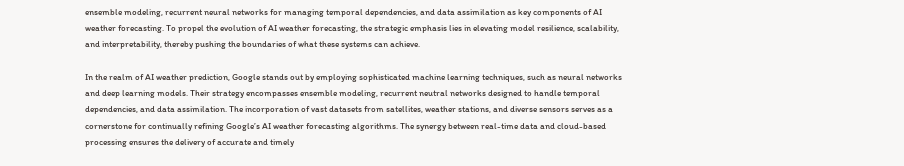ensemble modeling, recurrent neural networks for managing temporal dependencies, and data assimilation as key components of AI weather forecasting. To propel the evolution of AI weather forecasting, the strategic emphasis lies in elevating model resilience, scalability, and interpretability, thereby pushing the boundaries of what these systems can achieve.

In the realm of AI weather prediction, Google stands out by employing sophisticated machine learning techniques, such as neural networks and deep learning models. Their strategy encompasses ensemble modeling, recurrent neutral networks designed to handle temporal dependencies, and data assimilation. The incorporation of vast datasets from satellites, weather stations, and diverse sensors serves as a cornerstone for continually refining Google’s AI weather forecasting algorithms. The synergy between real-time data and cloud-based processing ensures the delivery of accurate and timely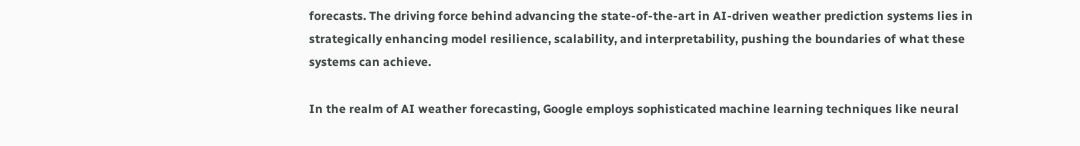forecasts. The driving force behind advancing the state-of-the-art in AI-driven weather prediction systems lies in strategically enhancing model resilience, scalability, and interpretability, pushing the boundaries of what these systems can achieve.

In the realm of AI weather forecasting, Google employs sophisticated machine learning techniques like neural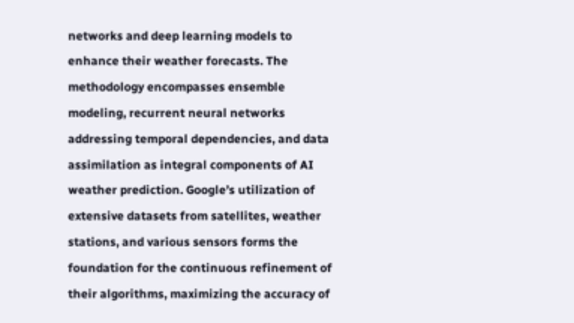networks and deep learning models to enhance their weather forecasts. The methodology encompasses ensemble modeling, recurrent neural networks addressing temporal dependencies, and data assimilation as integral components of AI weather prediction. Google’s utilization of extensive datasets from satellites, weather stations, and various sensors forms the foundation for the continuous refinement of their algorithms, maximizing the accuracy of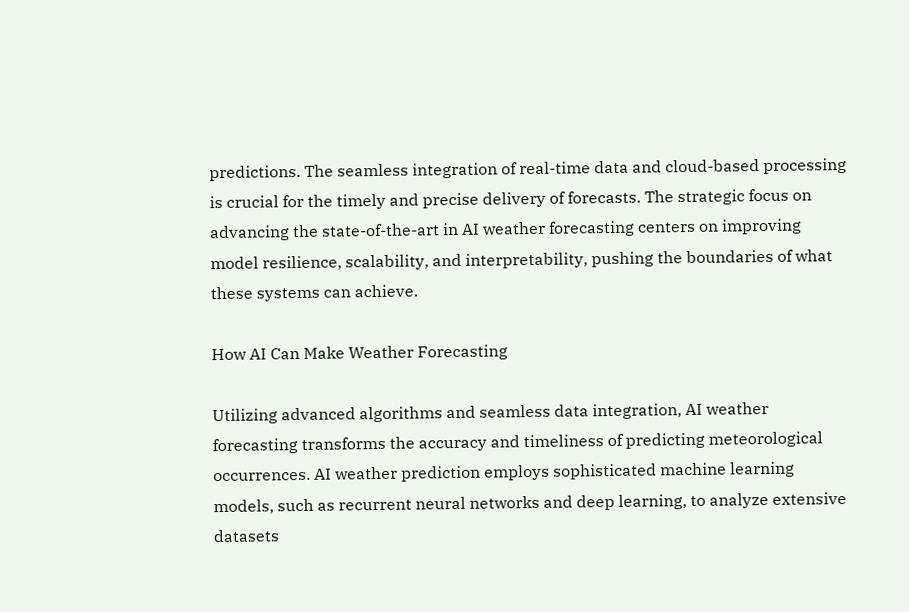predictions. The seamless integration of real-time data and cloud-based processing is crucial for the timely and precise delivery of forecasts. The strategic focus on advancing the state-of-the-art in AI weather forecasting centers on improving model resilience, scalability, and interpretability, pushing the boundaries of what these systems can achieve.

How AI Can Make Weather Forecasting

Utilizing advanced algorithms and seamless data integration, AI weather forecasting transforms the accuracy and timeliness of predicting meteorological occurrences. AI weather prediction employs sophisticated machine learning models, such as recurrent neural networks and deep learning, to analyze extensive datasets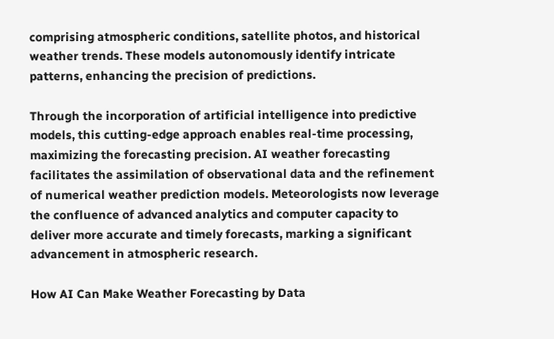comprising atmospheric conditions, satellite photos, and historical weather trends. These models autonomously identify intricate patterns, enhancing the precision of predictions.

Through the incorporation of artificial intelligence into predictive models, this cutting-edge approach enables real-time processing, maximizing the forecasting precision. AI weather forecasting facilitates the assimilation of observational data and the refinement of numerical weather prediction models. Meteorologists now leverage the confluence of advanced analytics and computer capacity to deliver more accurate and timely forecasts, marking a significant advancement in atmospheric research.

How AI Can Make Weather Forecasting by Data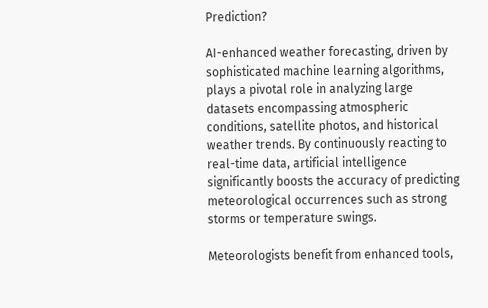Prediction?

AI-enhanced weather forecasting, driven by sophisticated machine learning algorithms, plays a pivotal role in analyzing large datasets encompassing atmospheric conditions, satellite photos, and historical weather trends. By continuously reacting to real-time data, artificial intelligence significantly boosts the accuracy of predicting meteorological occurrences such as strong storms or temperature swings.

Meteorologists benefit from enhanced tools,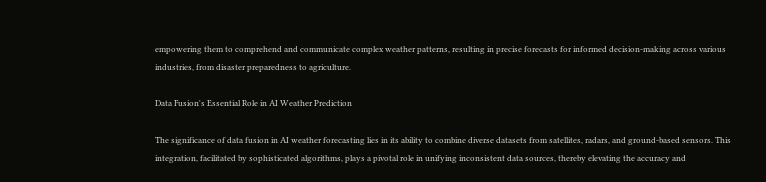empowering them to comprehend and communicate complex weather patterns, resulting in precise forecasts for informed decision-making across various industries, from disaster preparedness to agriculture.

Data Fusion's Essential Role in AI Weather Prediction

The significance of data fusion in AI weather forecasting lies in its ability to combine diverse datasets from satellites, radars, and ground-based sensors. This integration, facilitated by sophisticated algorithms, plays a pivotal role in unifying inconsistent data sources, thereby elevating the accuracy and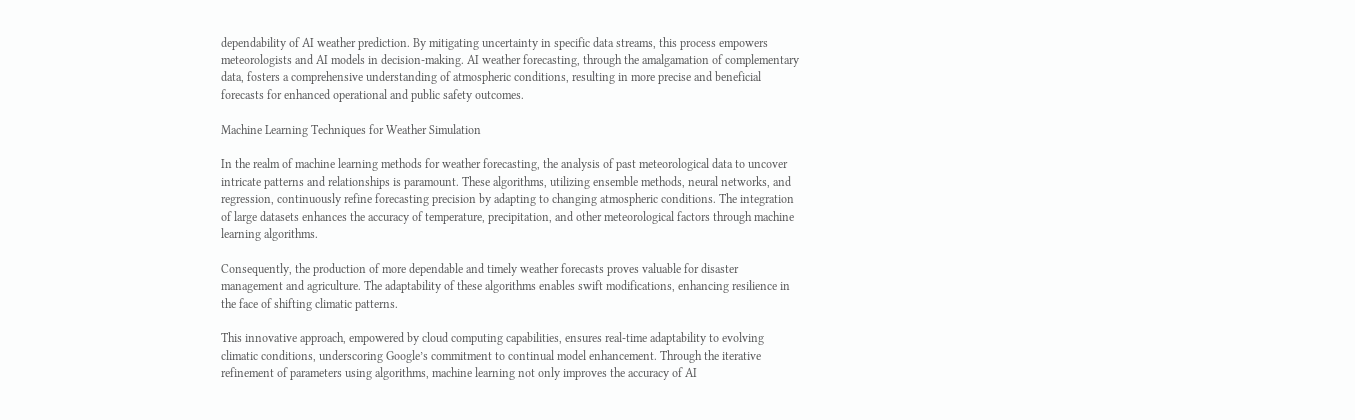dependability of AI weather prediction. By mitigating uncertainty in specific data streams, this process empowers meteorologists and AI models in decision-making. AI weather forecasting, through the amalgamation of complementary data, fosters a comprehensive understanding of atmospheric conditions, resulting in more precise and beneficial forecasts for enhanced operational and public safety outcomes.

Machine Learning Techniques for Weather Simulation

In the realm of machine learning methods for weather forecasting, the analysis of past meteorological data to uncover intricate patterns and relationships is paramount. These algorithms, utilizing ensemble methods, neural networks, and regression, continuously refine forecasting precision by adapting to changing atmospheric conditions. The integration of large datasets enhances the accuracy of temperature, precipitation, and other meteorological factors through machine learning algorithms.

Consequently, the production of more dependable and timely weather forecasts proves valuable for disaster management and agriculture. The adaptability of these algorithms enables swift modifications, enhancing resilience in the face of shifting climatic patterns.

This innovative approach, empowered by cloud computing capabilities, ensures real-time adaptability to evolving climatic conditions, underscoring Google’s commitment to continual model enhancement. Through the iterative refinement of parameters using algorithms, machine learning not only improves the accuracy of AI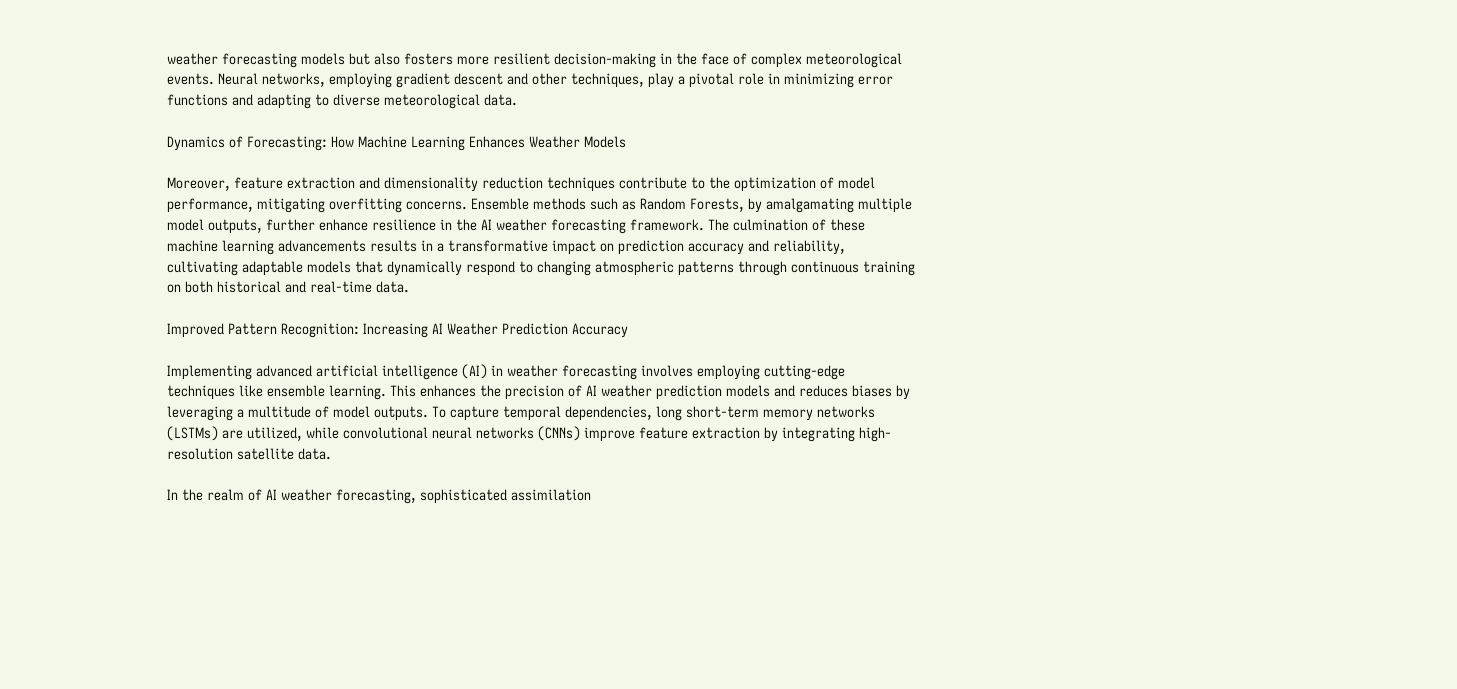weather forecasting models but also fosters more resilient decision-making in the face of complex meteorological events. Neural networks, employing gradient descent and other techniques, play a pivotal role in minimizing error functions and adapting to diverse meteorological data.

Dynamics of Forecasting: How Machine Learning Enhances Weather Models

Moreover, feature extraction and dimensionality reduction techniques contribute to the optimization of model performance, mitigating overfitting concerns. Ensemble methods such as Random Forests, by amalgamating multiple model outputs, further enhance resilience in the AI weather forecasting framework. The culmination of these machine learning advancements results in a transformative impact on prediction accuracy and reliability, cultivating adaptable models that dynamically respond to changing atmospheric patterns through continuous training on both historical and real-time data.

Improved Pattern Recognition: Increasing AI Weather Prediction Accuracy

Implementing advanced artificial intelligence (AI) in weather forecasting involves employing cutting-edge techniques like ensemble learning. This enhances the precision of AI weather prediction models and reduces biases by leveraging a multitude of model outputs. To capture temporal dependencies, long short-term memory networks (LSTMs) are utilized, while convolutional neural networks (CNNs) improve feature extraction by integrating high-resolution satellite data.

In the realm of AI weather forecasting, sophisticated assimilation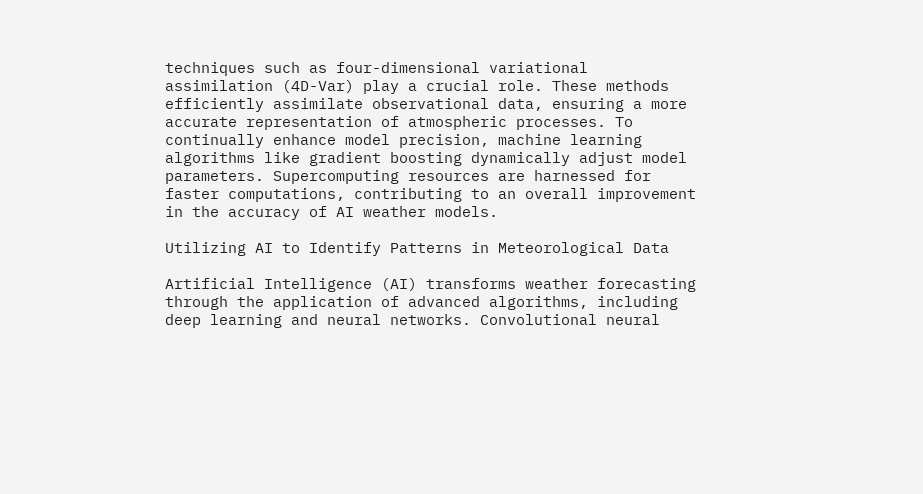techniques such as four-dimensional variational assimilation (4D-Var) play a crucial role. These methods efficiently assimilate observational data, ensuring a more accurate representation of atmospheric processes. To continually enhance model precision, machine learning algorithms like gradient boosting dynamically adjust model parameters. Supercomputing resources are harnessed for faster computations, contributing to an overall improvement in the accuracy of AI weather models.

Utilizing AI to Identify Patterns in Meteorological Data

Artificial Intelligence (AI) transforms weather forecasting through the application of advanced algorithms, including deep learning and neural networks. Convolutional neural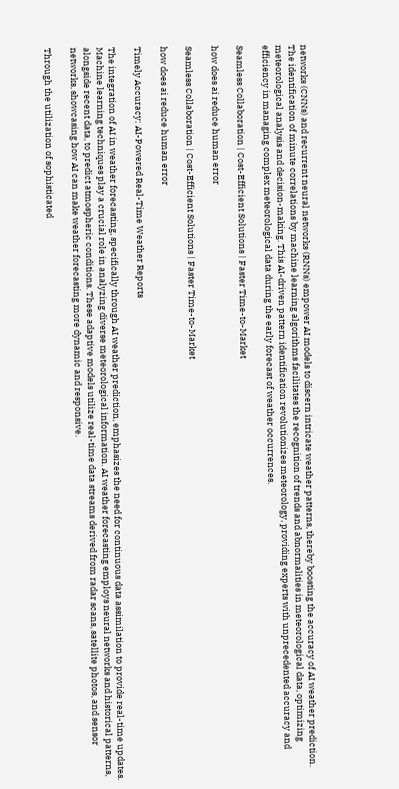networks (CNNs) and recurrent neural networks (RNNs) empower AI models to discern intricate weather patterns, thereby boosting the accuracy of AI weather prediction. The identification of minute correlations by machine learning algorithms facilitates the recognition of trends and abnormalities in meteorological data, optimizing meteorological analysis and decision-making. This AI-driven pattern identification revolutionizes meteorology, providing experts with unprecedented accuracy and efficiency in managing complex meteorological data during the early forecast of weather occurrences.

Seamless Collaboration | Cost-Efficient Solutions | Faster Time-to-Market

how does ai reduce human error

Seamless Collaboration | Cost-Efficient Solutions | Faster Time-to-Market

how does ai reduce human error

Timely Accuracy: AI-Powered Real-Time Weather Reports

The integration of AI in weather forecasting, specifically through AI weather prediction, emphasizes the need for continuous data assimilation to provide real-time updates. Machine learning techniques play a crucial role in analyzing diverse meteorological information. AI weather forecasting employs neural networks and historical patterns, alongside recent data, to predict atmospheric conditions. These adaptive models utilize real-time data streams derived from radar scans, satellite photos, and sensor networks, showcasing how AI can make weather forecasting more dynamic and responsive.

Through the utilization of sophisticated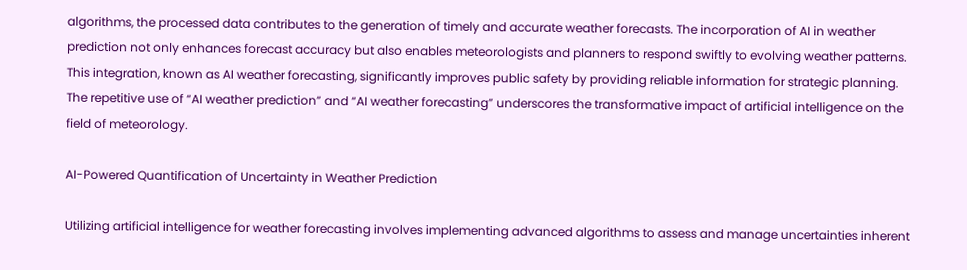algorithms, the processed data contributes to the generation of timely and accurate weather forecasts. The incorporation of AI in weather prediction not only enhances forecast accuracy but also enables meteorologists and planners to respond swiftly to evolving weather patterns. This integration, known as AI weather forecasting, significantly improves public safety by providing reliable information for strategic planning. The repetitive use of “AI weather prediction” and “AI weather forecasting” underscores the transformative impact of artificial intelligence on the field of meteorology.

AI-Powered Quantification of Uncertainty in Weather Prediction

Utilizing artificial intelligence for weather forecasting involves implementing advanced algorithms to assess and manage uncertainties inherent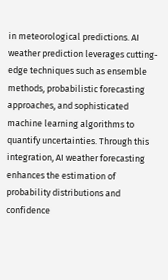in meteorological predictions. AI weather prediction leverages cutting-edge techniques such as ensemble methods, probabilistic forecasting approaches, and sophisticated machine learning algorithms to quantify uncertainties. Through this integration, AI weather forecasting enhances the estimation of probability distributions and confidence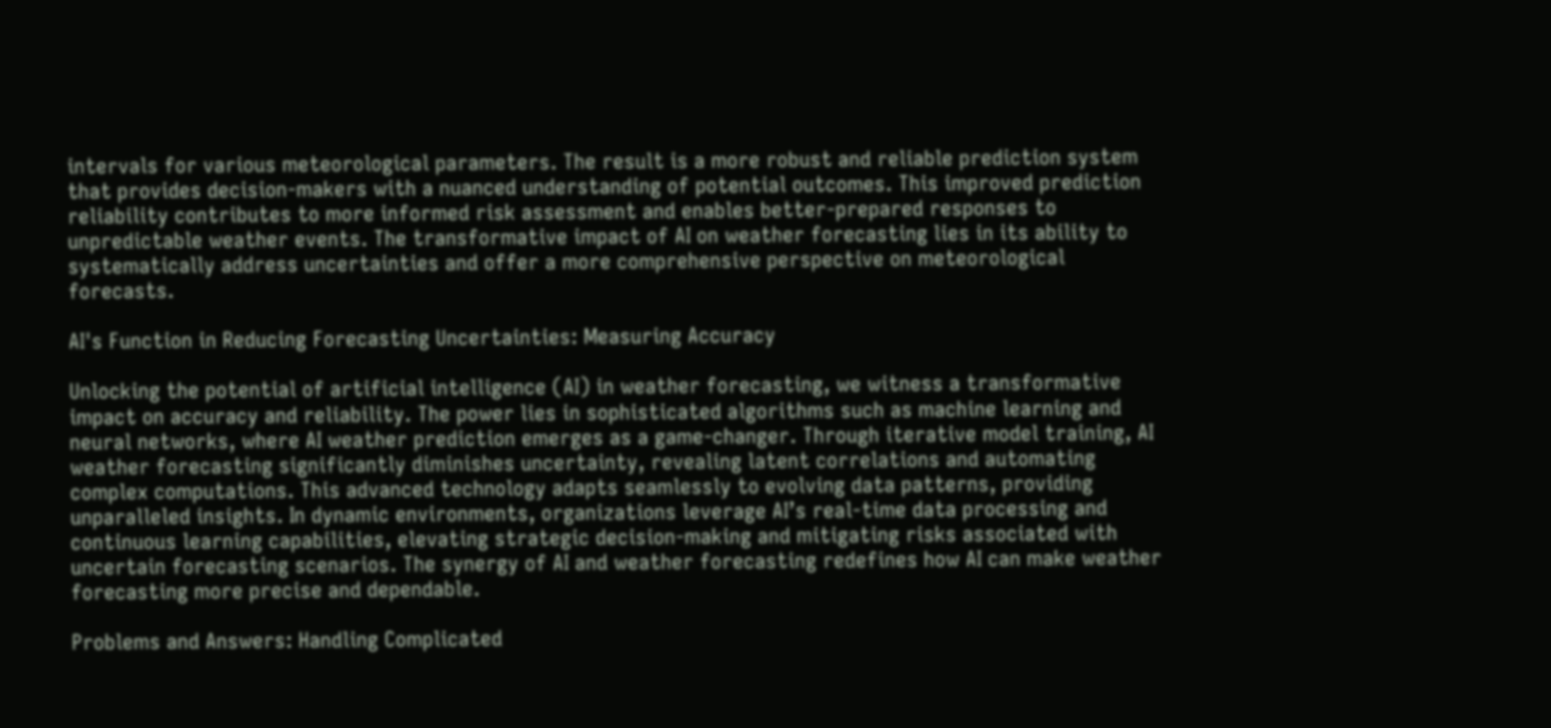intervals for various meteorological parameters. The result is a more robust and reliable prediction system that provides decision-makers with a nuanced understanding of potential outcomes. This improved prediction reliability contributes to more informed risk assessment and enables better-prepared responses to unpredictable weather events. The transformative impact of AI on weather forecasting lies in its ability to systematically address uncertainties and offer a more comprehensive perspective on meteorological forecasts.

AI's Function in Reducing Forecasting Uncertainties: Measuring Accuracy

Unlocking the potential of artificial intelligence (AI) in weather forecasting, we witness a transformative impact on accuracy and reliability. The power lies in sophisticated algorithms such as machine learning and neural networks, where AI weather prediction emerges as a game-changer. Through iterative model training, AI weather forecasting significantly diminishes uncertainty, revealing latent correlations and automating complex computations. This advanced technology adapts seamlessly to evolving data patterns, providing unparalleled insights. In dynamic environments, organizations leverage AI’s real-time data processing and continuous learning capabilities, elevating strategic decision-making and mitigating risks associated with uncertain forecasting scenarios. The synergy of AI and weather forecasting redefines how AI can make weather forecasting more precise and dependable.

Problems and Answers: Handling Complicated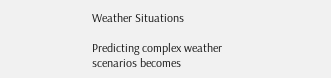Weather Situations

Predicting complex weather scenarios becomes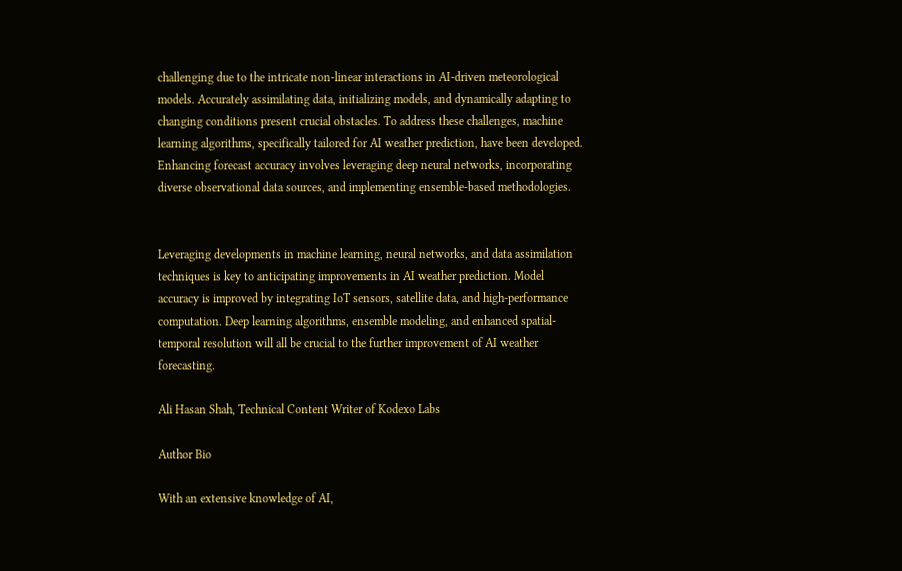challenging due to the intricate non-linear interactions in AI-driven meteorological models. Accurately assimilating data, initializing models, and dynamically adapting to changing conditions present crucial obstacles. To address these challenges, machine learning algorithms, specifically tailored for AI weather prediction, have been developed. Enhancing forecast accuracy involves leveraging deep neural networks, incorporating diverse observational data sources, and implementing ensemble-based methodologies.


Leveraging developments in machine learning, neural networks, and data assimilation techniques is key to anticipating improvements in AI weather prediction. Model accuracy is improved by integrating IoT sensors, satellite data, and high-performance computation. Deep learning algorithms, ensemble modeling, and enhanced spatial-temporal resolution will all be crucial to the further improvement of AI weather forecasting.

Ali Hasan Shah, Technical Content Writer of Kodexo Labs

Author Bio

With an extensive knowledge of AI,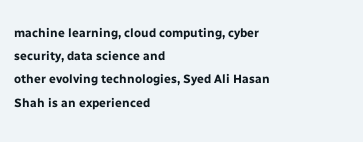machine learning, cloud computing, cyber security, data science and
other evolving technologies, Syed Ali Hasan Shah is an experienced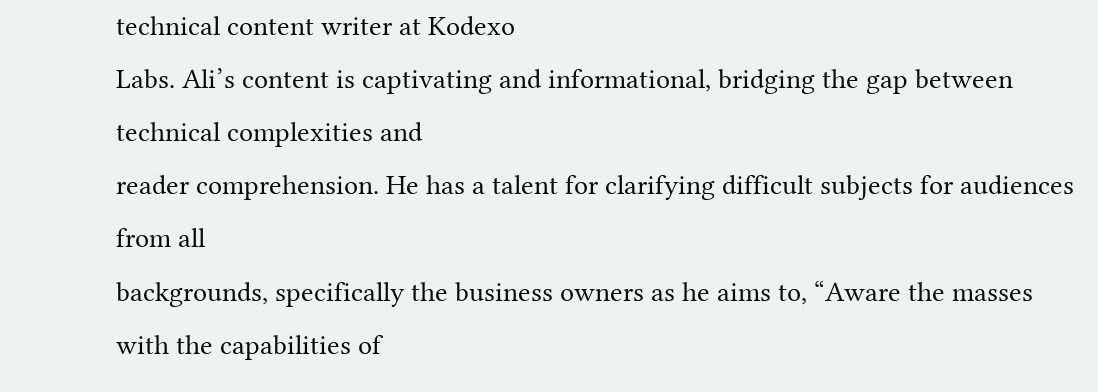technical content writer at Kodexo
Labs. Ali’s content is captivating and informational, bridging the gap between technical complexities and
reader comprehension. He has a talent for clarifying difficult subjects for audiences from all
backgrounds, specifically the business owners as he aims to, “Aware the masses with the capabilities of